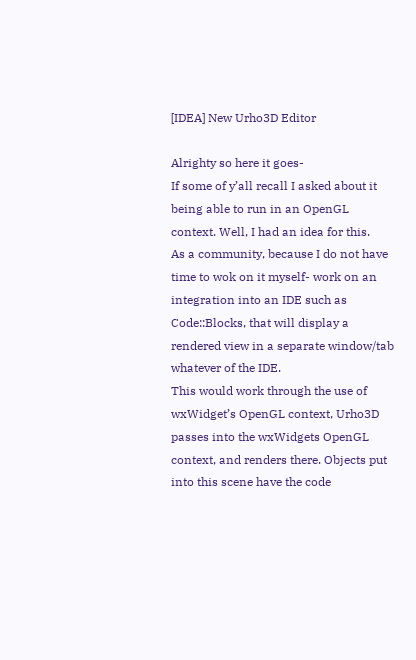[IDEA] New Urho3D Editor

Alrighty so here it goes-
If some of y’all recall I asked about it being able to run in an OpenGL context. Well, I had an idea for this.
As a community, because I do not have time to wok on it myself- work on an integration into an IDE such as Code::Blocks, that will display a rendered view in a separate window/tab whatever of the IDE.
This would work through the use of wxWidget’s OpenGL context, Urho3D passes into the wxWidgets OpenGL context, and renders there. Objects put into this scene have the code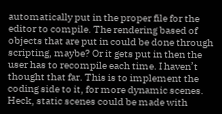automatically put in the proper file for the editor to compile. The rendering based of objects that are put in could be done through scripting, maybe? Or it gets put in then the user has to recompile each time. I haven’t thought that far. This is to implement the coding side to it, for more dynamic scenes. Heck, static scenes could be made with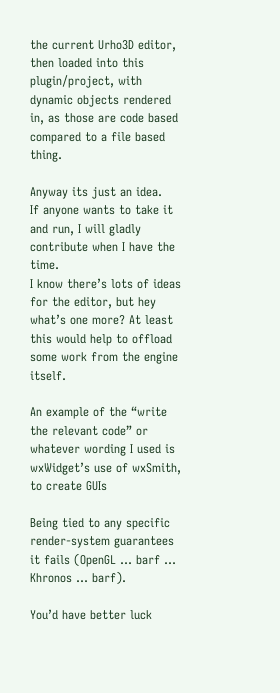the current Urho3D editor, then loaded into this plugin/project, with dynamic objects rendered in, as those are code based compared to a file based thing.

Anyway its just an idea.
If anyone wants to take it and run, I will gladly contribute when I have the time.
I know there’s lots of ideas for the editor, but hey what’s one more? At least this would help to offload some work from the engine itself.

An example of the “write the relevant code” or whatever wording I used is wxWidget’s use of wxSmith, to create GUIs

Being tied to any specific render-system guarantees it fails (OpenGL … barf … Khronos … barf).

You’d have better luck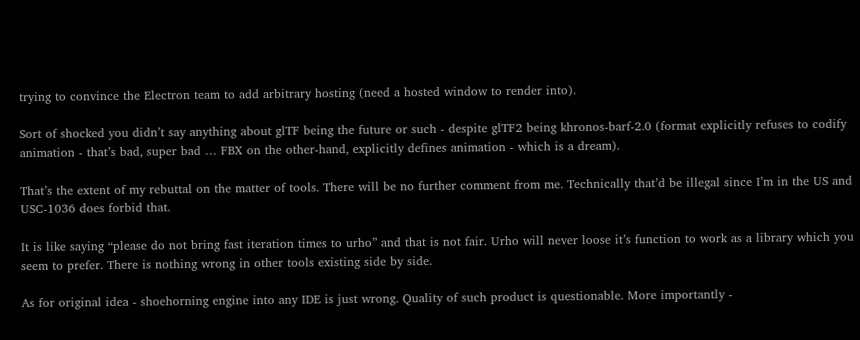trying to convince the Electron team to add arbitrary hosting (need a hosted window to render into).

Sort of shocked you didn’t say anything about glTF being the future or such - despite glTF2 being khronos-barf-2.0 (format explicitly refuses to codify animation - that’s bad, super bad … FBX on the other-hand, explicitly defines animation - which is a dream).

That’s the extent of my rebuttal on the matter of tools. There will be no further comment from me. Technically that’d be illegal since I’m in the US and USC-1036 does forbid that.

It is like saying “please do not bring fast iteration times to urho” and that is not fair. Urho will never loose it’s function to work as a library which you seem to prefer. There is nothing wrong in other tools existing side by side.

As for original idea - shoehorning engine into any IDE is just wrong. Quality of such product is questionable. More importantly -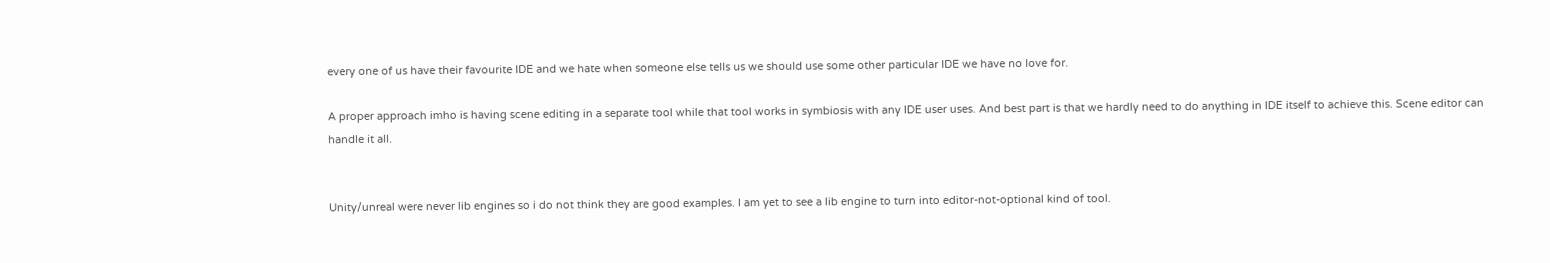every one of us have their favourite IDE and we hate when someone else tells us we should use some other particular IDE we have no love for.

A proper approach imho is having scene editing in a separate tool while that tool works in symbiosis with any IDE user uses. And best part is that we hardly need to do anything in IDE itself to achieve this. Scene editor can handle it all.


Unity/unreal were never lib engines so i do not think they are good examples. I am yet to see a lib engine to turn into editor-not-optional kind of tool.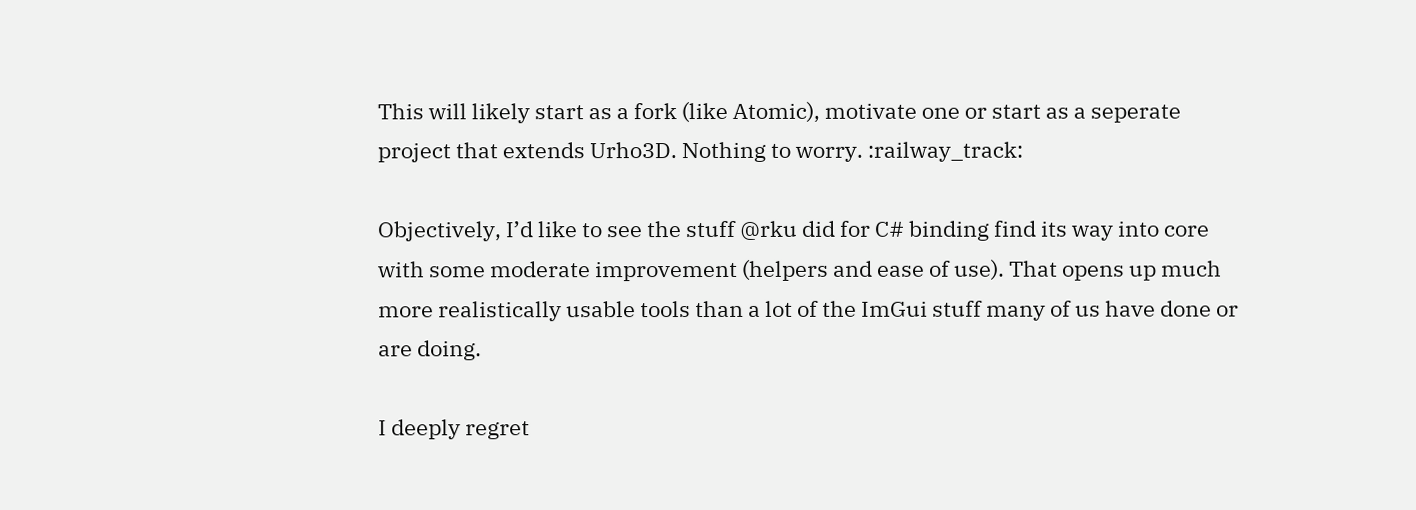This will likely start as a fork (like Atomic), motivate one or start as a seperate project that extends Urho3D. Nothing to worry. :railway_track:

Objectively, I’d like to see the stuff @rku did for C# binding find its way into core with some moderate improvement (helpers and ease of use). That opens up much more realistically usable tools than a lot of the ImGui stuff many of us have done or are doing.

I deeply regret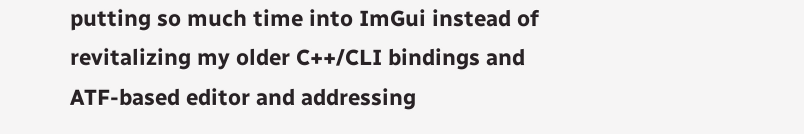putting so much time into ImGui instead of revitalizing my older C++/CLI bindings and ATF-based editor and addressing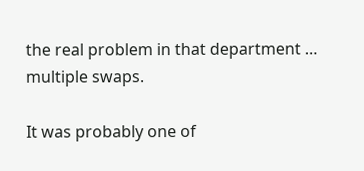the real problem in that department … multiple swaps.

It was probably one of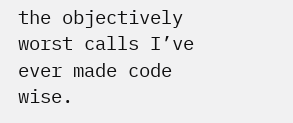the objectively worst calls I’ve ever made code wise.